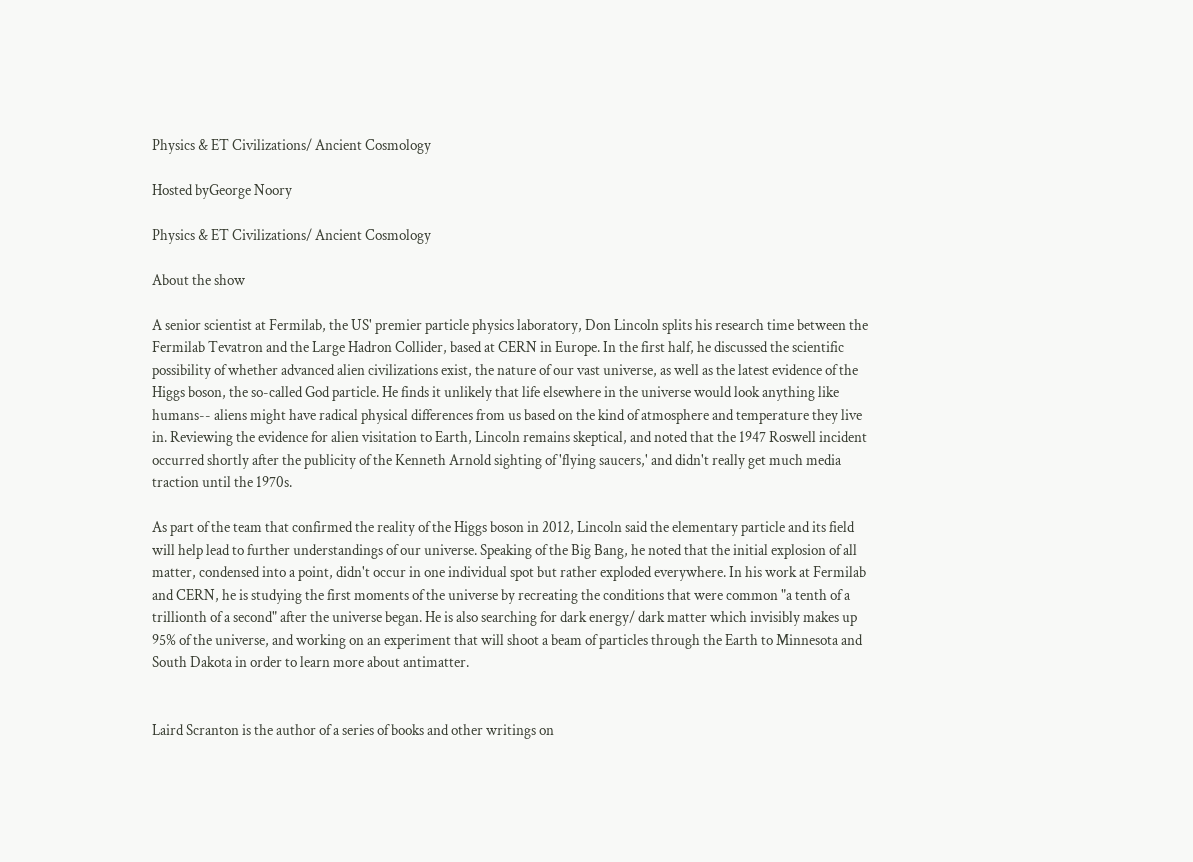Physics & ET Civilizations/ Ancient Cosmology

Hosted byGeorge Noory

Physics & ET Civilizations/ Ancient Cosmology

About the show

A senior scientist at Fermilab, the US' premier particle physics laboratory, Don Lincoln splits his research time between the Fermilab Tevatron and the Large Hadron Collider, based at CERN in Europe. In the first half, he discussed the scientific possibility of whether advanced alien civilizations exist, the nature of our vast universe, as well as the latest evidence of the Higgs boson, the so-called God particle. He finds it unlikely that life elsewhere in the universe would look anything like humans-- aliens might have radical physical differences from us based on the kind of atmosphere and temperature they live in. Reviewing the evidence for alien visitation to Earth, Lincoln remains skeptical, and noted that the 1947 Roswell incident occurred shortly after the publicity of the Kenneth Arnold sighting of 'flying saucers,' and didn't really get much media traction until the 1970s.

As part of the team that confirmed the reality of the Higgs boson in 2012, Lincoln said the elementary particle and its field will help lead to further understandings of our universe. Speaking of the Big Bang, he noted that the initial explosion of all matter, condensed into a point, didn't occur in one individual spot but rather exploded everywhere. In his work at Fermilab and CERN, he is studying the first moments of the universe by recreating the conditions that were common "a tenth of a trillionth of a second" after the universe began. He is also searching for dark energy/ dark matter which invisibly makes up 95% of the universe, and working on an experiment that will shoot a beam of particles through the Earth to Minnesota and South Dakota in order to learn more about antimatter.


Laird Scranton is the author of a series of books and other writings on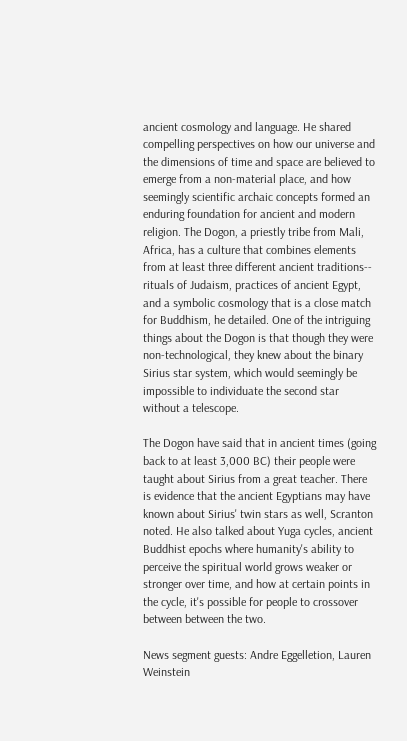ancient cosmology and language. He shared compelling perspectives on how our universe and the dimensions of time and space are believed to emerge from a non-material place, and how seemingly scientific archaic concepts formed an enduring foundation for ancient and modern religion. The Dogon, a priestly tribe from Mali, Africa, has a culture that combines elements from at least three different ancient traditions-- rituals of Judaism, practices of ancient Egypt, and a symbolic cosmology that is a close match for Buddhism, he detailed. One of the intriguing things about the Dogon is that though they were non-technological, they knew about the binary Sirius star system, which would seemingly be impossible to individuate the second star without a telescope.

The Dogon have said that in ancient times (going back to at least 3,000 BC) their people were taught about Sirius from a great teacher. There is evidence that the ancient Egyptians may have known about Sirius' twin stars as well, Scranton noted. He also talked about Yuga cycles, ancient Buddhist epochs where humanity's ability to perceive the spiritual world grows weaker or stronger over time, and how at certain points in the cycle, it's possible for people to crossover between between the two.

News segment guests: Andre Eggelletion, Lauren Weinstein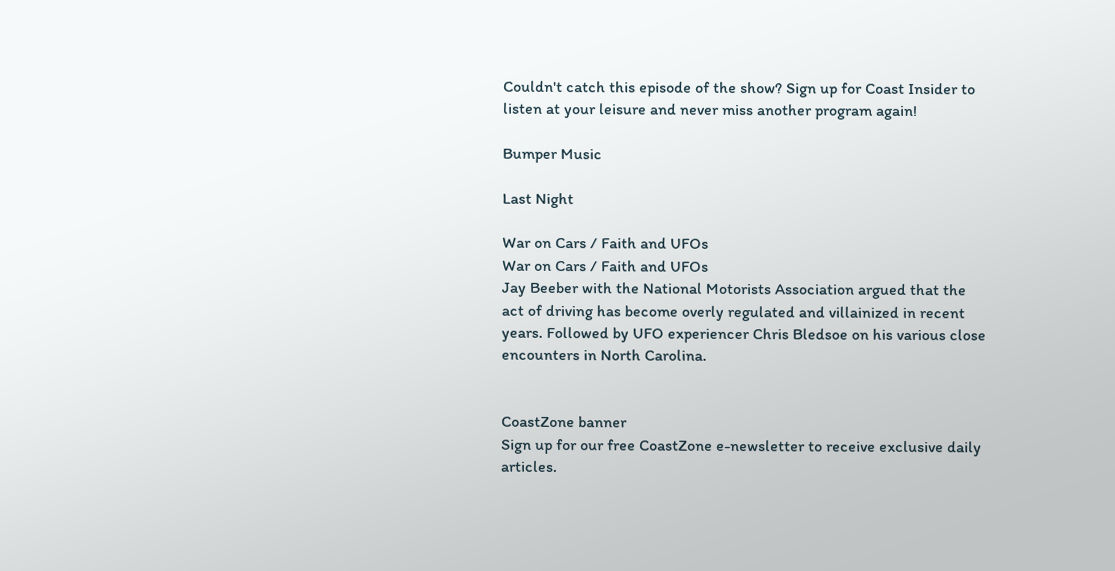Couldn't catch this episode of the show? Sign up for Coast Insider to listen at your leisure and never miss another program again!

Bumper Music

Last Night

War on Cars / Faith and UFOs
War on Cars / Faith and UFOs
Jay Beeber with the National Motorists Association argued that the act of driving has become overly regulated and villainized in recent years. Followed by UFO experiencer Chris Bledsoe on his various close encounters in North Carolina.


CoastZone banner
Sign up for our free CoastZone e-newsletter to receive exclusive daily articles.